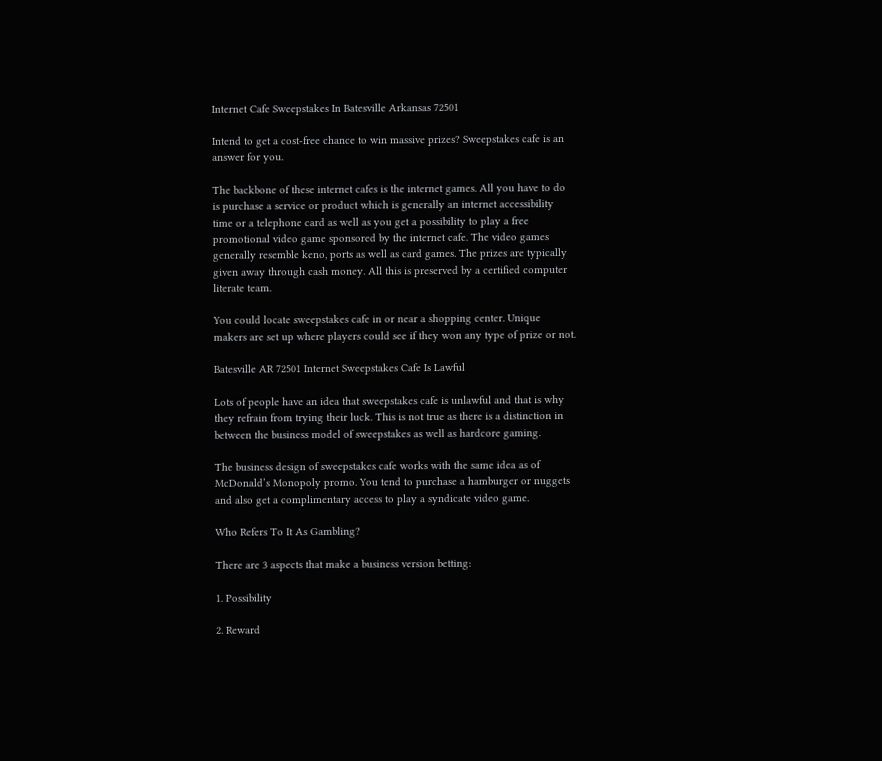Internet Cafe Sweepstakes In Batesville Arkansas 72501

Intend to get a cost-free chance to win massive prizes? Sweepstakes cafe is an answer for you.

The backbone of these internet cafes is the internet games. All you have to do is purchase a service or product which is generally an internet accessibility time or a telephone card as well as you get a possibility to play a free promotional video game sponsored by the internet cafe. The video games generally resemble keno, ports as well as card games. The prizes are typically given away through cash money. All this is preserved by a certified computer literate team.

You could locate sweepstakes cafe in or near a shopping center. Unique makers are set up where players could see if they won any type of prize or not.

Batesville AR 72501 Internet Sweepstakes Cafe Is Lawful

Lots of people have an idea that sweepstakes cafe is unlawful and that is why they refrain from trying their luck. This is not true as there is a distinction in between the business model of sweepstakes as well as hardcore gaming.

The business design of sweepstakes cafe works with the same idea as of McDonald’s Monopoly promo. You tend to purchase a hamburger or nuggets and also get a complimentary access to play a syndicate video game.

Who Refers To It As Gambling?

There are 3 aspects that make a business version betting:

1. Possibility

2. Reward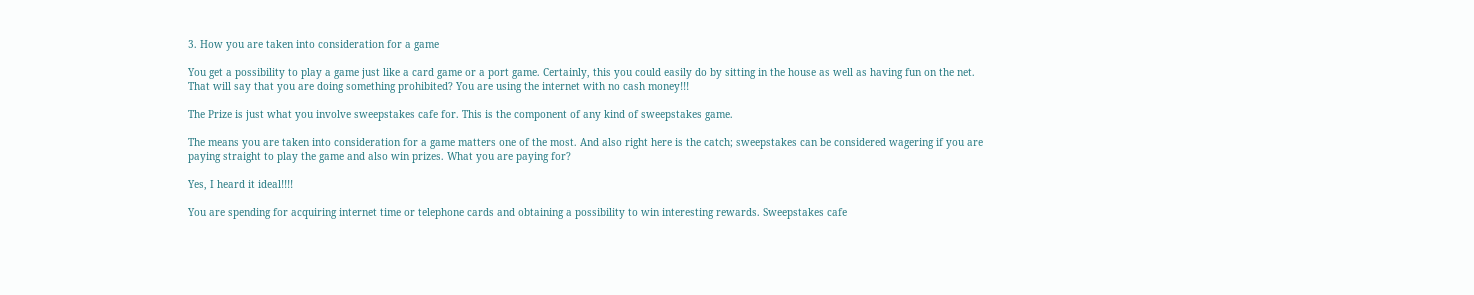3. How you are taken into consideration for a game

You get a possibility to play a game just like a card game or a port game. Certainly, this you could easily do by sitting in the house as well as having fun on the net. That will say that you are doing something prohibited? You are using the internet with no cash money!!!

The Prize is just what you involve sweepstakes cafe for. This is the component of any kind of sweepstakes game.

The means you are taken into consideration for a game matters one of the most. And also right here is the catch; sweepstakes can be considered wagering if you are paying straight to play the game and also win prizes. What you are paying for?

Yes, I heard it ideal!!!!

You are spending for acquiring internet time or telephone cards and obtaining a possibility to win interesting rewards. Sweepstakes cafe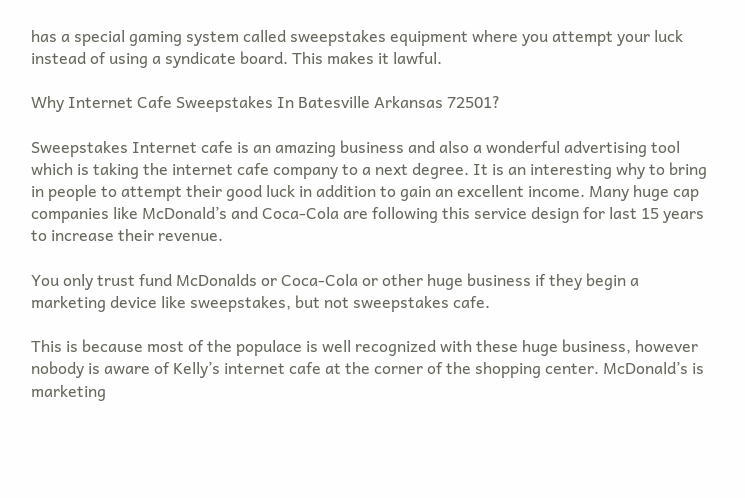has a special gaming system called sweepstakes equipment where you attempt your luck instead of using a syndicate board. This makes it lawful.

Why Internet Cafe Sweepstakes In Batesville Arkansas 72501?

Sweepstakes Internet cafe is an amazing business and also a wonderful advertising tool which is taking the internet cafe company to a next degree. It is an interesting why to bring in people to attempt their good luck in addition to gain an excellent income. Many huge cap companies like McDonald’s and Coca-Cola are following this service design for last 15 years to increase their revenue.

You only trust fund McDonalds or Coca-Cola or other huge business if they begin a marketing device like sweepstakes, but not sweepstakes cafe.

This is because most of the populace is well recognized with these huge business, however nobody is aware of Kelly’s internet cafe at the corner of the shopping center. McDonald’s is marketing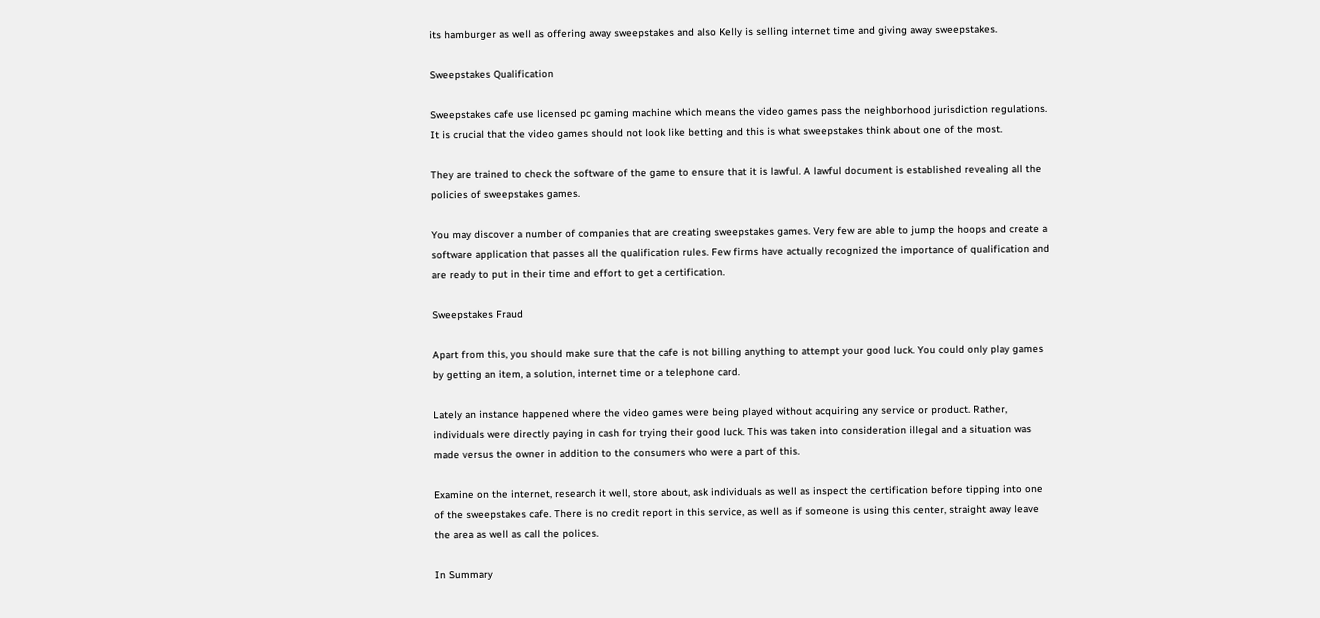its hamburger as well as offering away sweepstakes and also Kelly is selling internet time and giving away sweepstakes.

Sweepstakes Qualification

Sweepstakes cafe use licensed pc gaming machine which means the video games pass the neighborhood jurisdiction regulations. It is crucial that the video games should not look like betting and this is what sweepstakes think about one of the most.

They are trained to check the software of the game to ensure that it is lawful. A lawful document is established revealing all the policies of sweepstakes games.

You may discover a number of companies that are creating sweepstakes games. Very few are able to jump the hoops and create a software application that passes all the qualification rules. Few firms have actually recognized the importance of qualification and are ready to put in their time and effort to get a certification.

Sweepstakes Fraud

Apart from this, you should make sure that the cafe is not billing anything to attempt your good luck. You could only play games by getting an item, a solution, internet time or a telephone card.

Lately an instance happened where the video games were being played without acquiring any service or product. Rather, individuals were directly paying in cash for trying their good luck. This was taken into consideration illegal and a situation was made versus the owner in addition to the consumers who were a part of this.

Examine on the internet, research it well, store about, ask individuals as well as inspect the certification before tipping into one of the sweepstakes cafe. There is no credit report in this service, as well as if someone is using this center, straight away leave the area as well as call the polices.

In Summary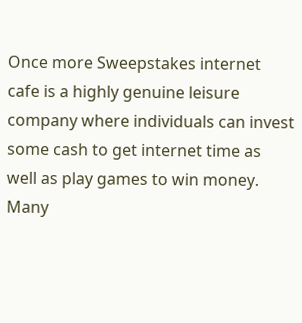Once more Sweepstakes internet cafe is a highly genuine leisure company where individuals can invest some cash to get internet time as well as play games to win money. Many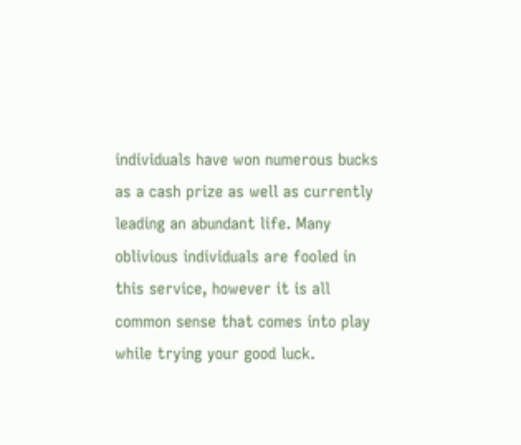individuals have won numerous bucks as a cash prize as well as currently leading an abundant life. Many oblivious individuals are fooled in this service, however it is all common sense that comes into play while trying your good luck.